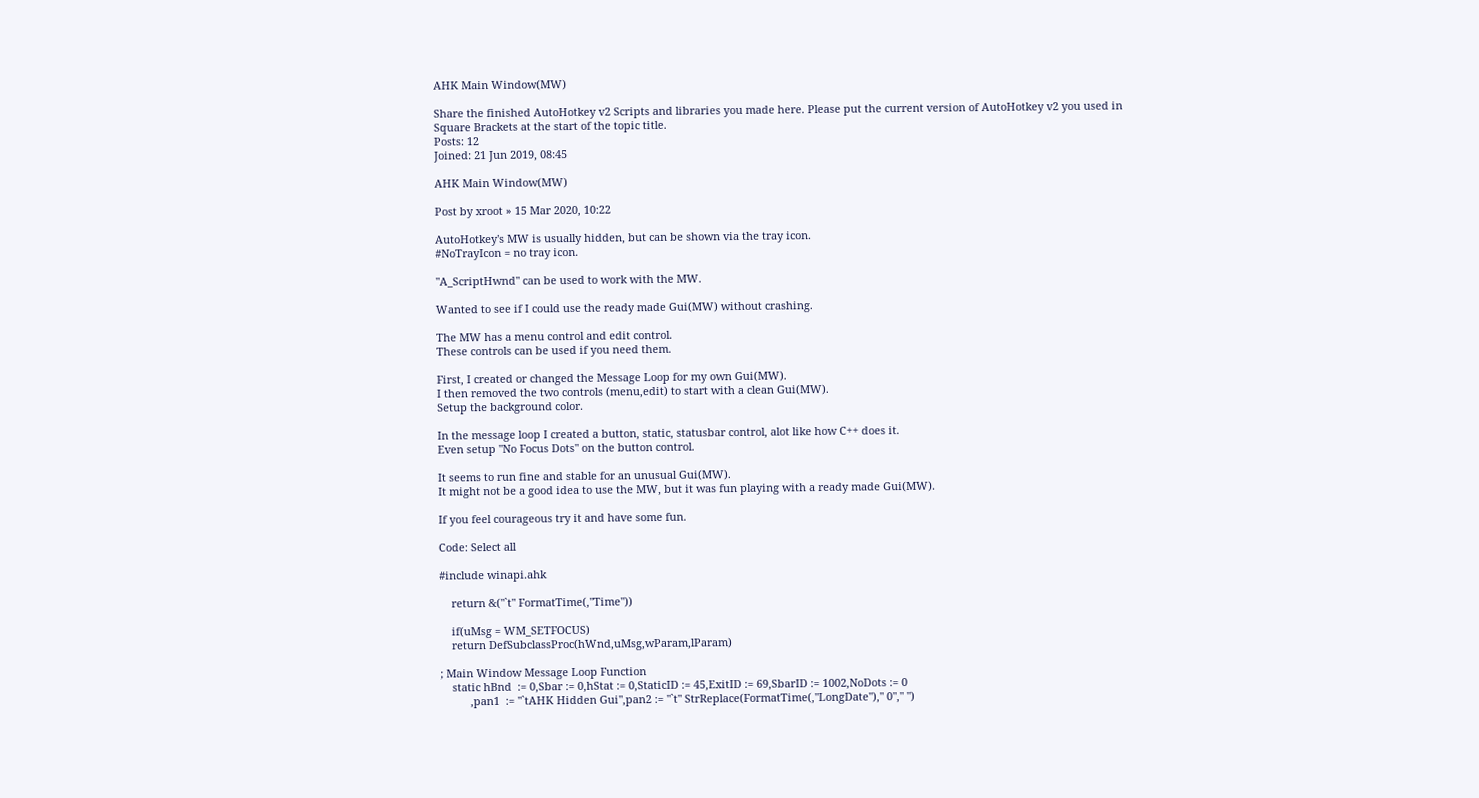AHK Main Window(MW)

Share the finished AutoHotkey v2 Scripts and libraries you made here. Please put the current version of AutoHotkey v2 you used in Square Brackets at the start of the topic title.
Posts: 12
Joined: 21 Jun 2019, 08:45

AHK Main Window(MW)

Post by xroot » 15 Mar 2020, 10:22

AutoHotkey's MW is usually hidden, but can be shown via the tray icon.
#NoTrayIcon = no tray icon.

"A_ScriptHwnd" can be used to work with the MW.

Wanted to see if I could use the ready made Gui(MW) without crashing.

The MW has a menu control and edit control.
These controls can be used if you need them.

First, I created or changed the Message Loop for my own Gui(MW).
I then removed the two controls (menu,edit) to start with a clean Gui(MW).
Setup the background color.

In the message loop I created a button, static, statusbar control, alot like how C++ does it.
Even setup "No Focus Dots" on the button control.

It seems to run fine and stable for an unusual Gui(MW).
It might not be a good idea to use the MW, but it was fun playing with a ready made Gui(MW).

If you feel courageous try it and have some fun.

Code: Select all

#include winapi.ahk

    return &("`t" FormatTime(,"Time"))

    if(uMsg = WM_SETFOCUS)
    return DefSubclassProc(hWnd,uMsg,wParam,lParam)

; Main Window Message Loop Function
    static hBnd  := 0,Sbar := 0,hStat := 0,StaticID := 45,ExitID := 69,SbarID := 1002,NoDots := 0
          ,pan1  := "`tAHK Hidden Gui",pan2 := "`t" StrReplace(FormatTime(,"LongDate")," 0"," ")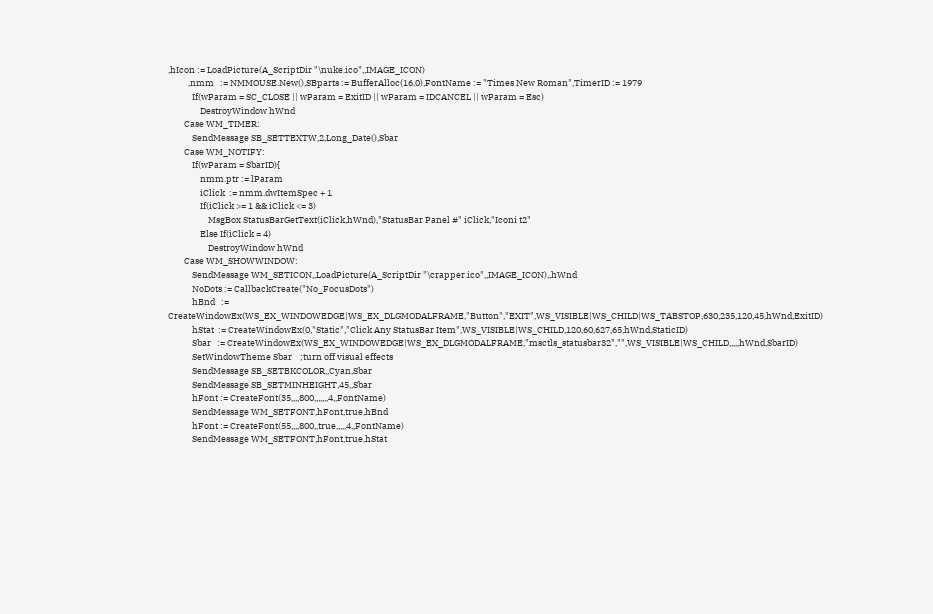,hIcon := LoadPicture(A_ScriptDir "\nuke.ico",,IMAGE_ICON)
          ,nmm   := NMMOUSE.New(),SBparts := BufferAlloc(16,0),FontName := "Times New Roman",TimerID := 1979
            If(wParam = SC_CLOSE || wParam = ExitID || wParam = IDCANCEL || wParam = Esc)
                DestroyWindow hWnd
        Case WM_TIMER:
            SendMessage SB_SETTEXTW,2,Long_Date(),Sbar
        Case WM_NOTIFY:
            If(wParam = SbarID){
                nmm.ptr := lParam
                iClick  := nmm.dwItemSpec + 1
                If(iClick >= 1 && iClick <= 3)
                    MsgBox StatusBarGetText(iClick,hWnd),"StatusBar Panel #" iClick,"Iconi t2"
                Else If(iClick = 4)
                    DestroyWindow hWnd
        Case WM_SHOWWINDOW:
            SendMessage WM_SETICON,,LoadPicture(A_ScriptDir "\crapper.ico",,IMAGE_ICON),,hWnd
            NoDots := CallbackCreate("No_FocusDots")
            hBnd   := CreateWindowEx(WS_EX_WINDOWEDGE|WS_EX_DLGMODALFRAME,"Button","EXIT",WS_VISIBLE|WS_CHILD|WS_TABSTOP,630,235,120,45,hWnd,ExitID)
            hStat  := CreateWindowEx(0,"Static","Click Any StatusBar Item",WS_VISIBLE|WS_CHILD,120,60,627,65,hWnd,StaticID)
            Sbar   := CreateWindowEx(WS_EX_WINDOWEDGE|WS_EX_DLGMODALFRAME,"msctls_statusbar32","",WS_VISIBLE|WS_CHILD,,,,,hWnd,SbarID)
            SetWindowTheme Sbar    ;turn off visual effects
            SendMessage SB_SETBKCOLOR,,Cyan,Sbar
            SendMessage SB_SETMINHEIGHT,45,,Sbar
            hFont := CreateFont(35,,,,800,,,,,,,4,,FontName)
            SendMessage WM_SETFONT,hFont,true,hBnd
            hFont := CreateFont(55,,,,800,,true,,,,,4,,FontName)
            SendMessage WM_SETFONT,hFont,true,hStat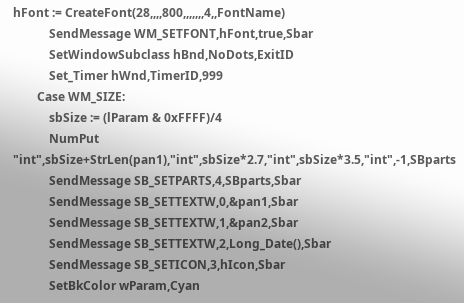hFont := CreateFont(28,,,,800,,,,,,,4,,FontName)
            SendMessage WM_SETFONT,hFont,true,Sbar
            SetWindowSubclass hBnd,NoDots,ExitID
            Set_Timer hWnd,TimerID,999
        Case WM_SIZE:
            sbSize := (lParam & 0xFFFF)/4
            NumPut "int",sbSize+StrLen(pan1),"int",sbSize*2.7,"int",sbSize*3.5,"int",-1,SBparts
            SendMessage SB_SETPARTS,4,SBparts,Sbar
            SendMessage SB_SETTEXTW,0,&pan1,Sbar
            SendMessage SB_SETTEXTW,1,&pan2,Sbar
            SendMessage SB_SETTEXTW,2,Long_Date(),Sbar
            SendMessage SB_SETICON,3,hIcon,Sbar
            SetBkColor wParam,Cyan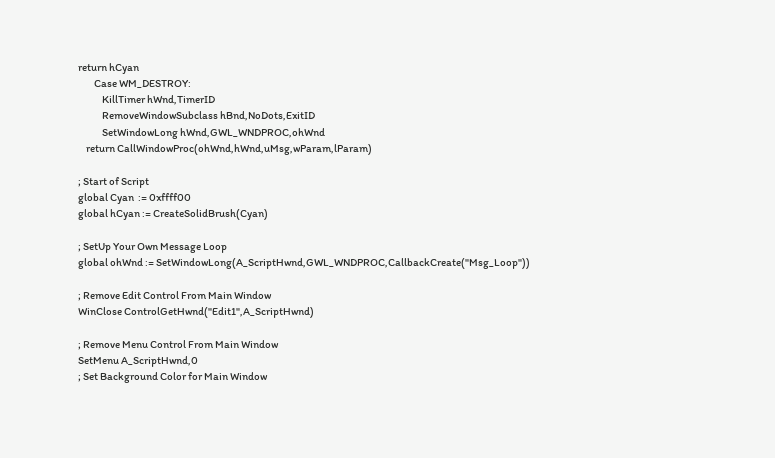return hCyan
        Case WM_DESTROY:
            KillTimer hWnd,TimerID
            RemoveWindowSubclass hBnd,NoDots,ExitID
            SetWindowLong hWnd,GWL_WNDPROC,ohWnd
    return CallWindowProc(ohWnd,hWnd,uMsg,wParam,lParam)

; Start of Script
global Cyan  := 0xffff00
global hCyan := CreateSolidBrush(Cyan)

; SetUp Your Own Message Loop
global ohWnd := SetWindowLong(A_ScriptHwnd,GWL_WNDPROC,CallbackCreate("Msg_Loop"))

; Remove Edit Control From Main Window
WinClose ControlGetHwnd("Edit1",A_ScriptHwnd)

; Remove Menu Control From Main Window
SetMenu A_ScriptHwnd,0
; Set Background Color for Main Window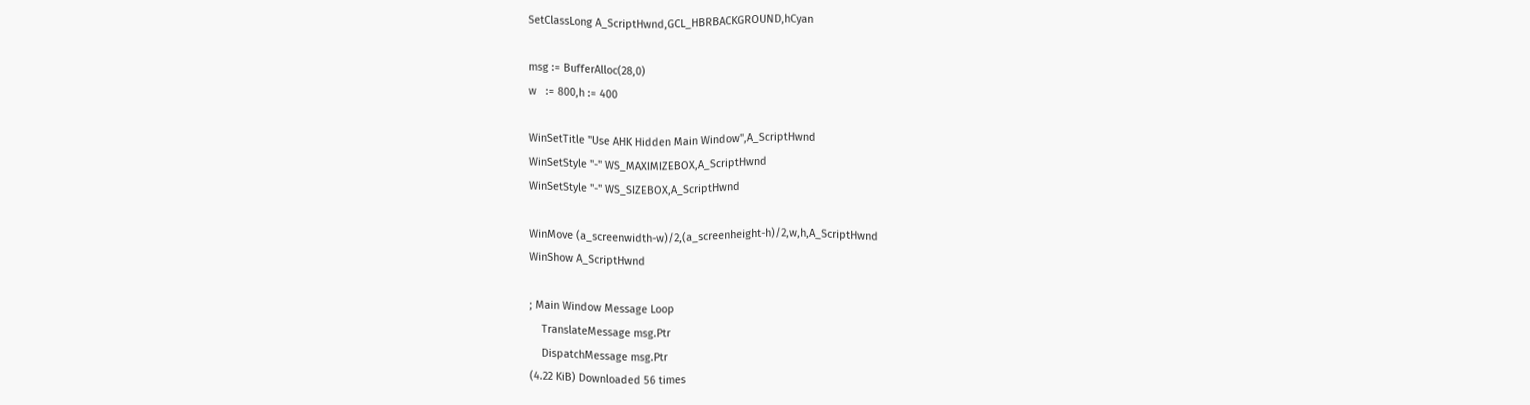SetClassLong A_ScriptHwnd,GCL_HBRBACKGROUND,hCyan

msg := BufferAlloc(28,0)
w   := 800,h := 400

WinSetTitle "Use AHK Hidden Main Window",A_ScriptHwnd
WinSetStyle "-" WS_MAXIMIZEBOX,A_ScriptHwnd
WinSetStyle "-" WS_SIZEBOX,A_ScriptHwnd

WinMove (a_screenwidth-w)/2,(a_screenheight-h)/2,w,h,A_ScriptHwnd
WinShow A_ScriptHwnd

; Main Window Message Loop
    TranslateMessage msg.Ptr
    DispatchMessage msg.Ptr
(4.22 KiB) Downloaded 56 times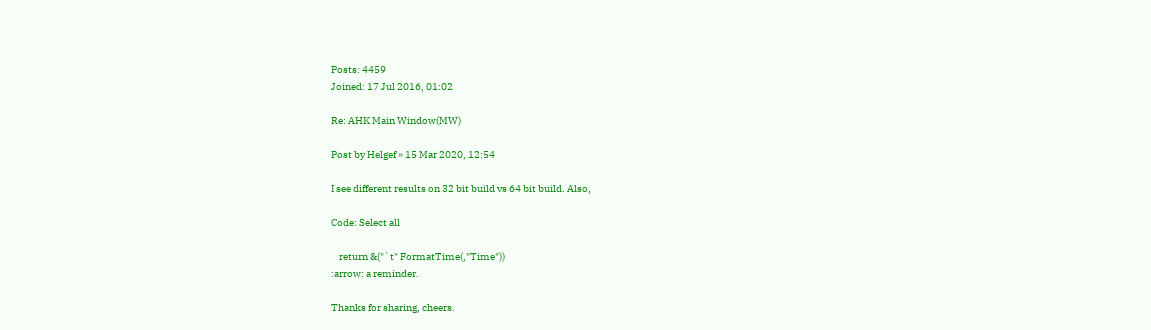Posts: 4459
Joined: 17 Jul 2016, 01:02

Re: AHK Main Window(MW)

Post by Helgef » 15 Mar 2020, 12:54

I see different results on 32 bit build vs 64 bit build. Also,

Code: Select all

    return &("`t" FormatTime(,"Time"))
:arrow: a reminder.

Thanks for sharing, cheers.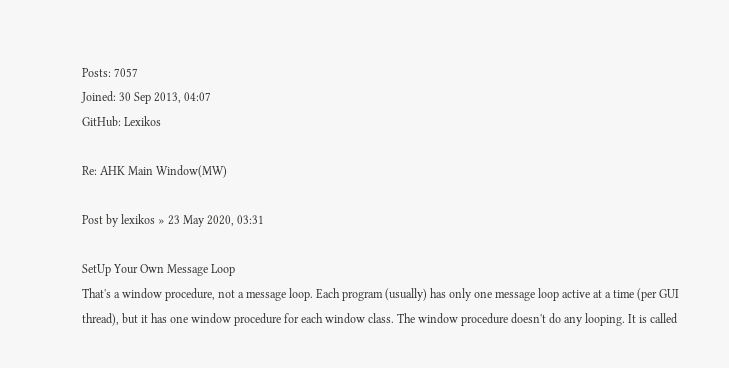Posts: 7057
Joined: 30 Sep 2013, 04:07
GitHub: Lexikos

Re: AHK Main Window(MW)

Post by lexikos » 23 May 2020, 03:31

SetUp Your Own Message Loop
That's a window procedure, not a message loop. Each program (usually) has only one message loop active at a time (per GUI thread), but it has one window procedure for each window class. The window procedure doesn't do any looping. It is called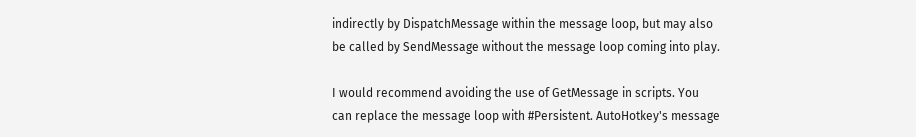indirectly by DispatchMessage within the message loop, but may also be called by SendMessage without the message loop coming into play.

I would recommend avoiding the use of GetMessage in scripts. You can replace the message loop with #Persistent. AutoHotkey's message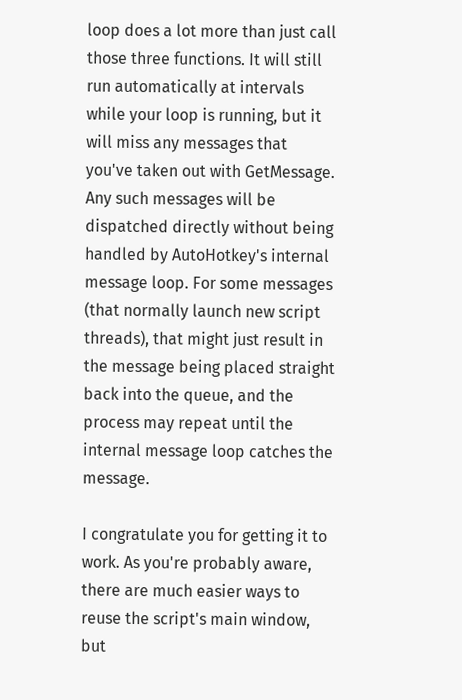loop does a lot more than just call those three functions. It will still run automatically at intervals while your loop is running, but it will miss any messages that you've taken out with GetMessage. Any such messages will be dispatched directly without being handled by AutoHotkey's internal message loop. For some messages (that normally launch new script threads), that might just result in the message being placed straight back into the queue, and the process may repeat until the internal message loop catches the message.

I congratulate you for getting it to work. As you're probably aware, there are much easier ways to reuse the script's main window, but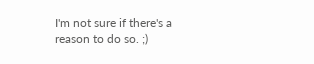I'm not sure if there's a reason to do so. ;)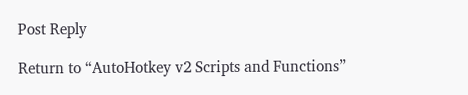Post Reply

Return to “AutoHotkey v2 Scripts and Functions”